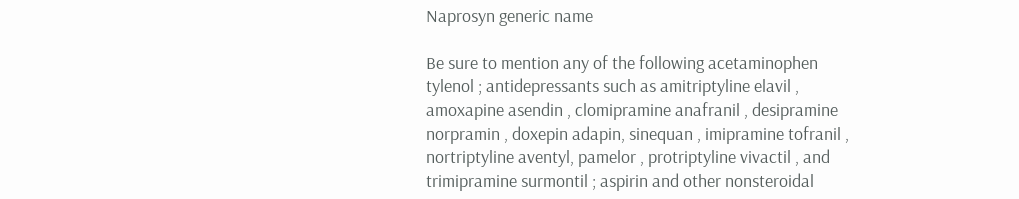Naprosyn generic name

Be sure to mention any of the following acetaminophen tylenol ; antidepressants such as amitriptyline elavil , amoxapine asendin , clomipramine anafranil , desipramine norpramin , doxepin adapin, sinequan , imipramine tofranil , nortriptyline aventyl, pamelor , protriptyline vivactil , and trimipramine surmontil ; aspirin and other nonsteroidal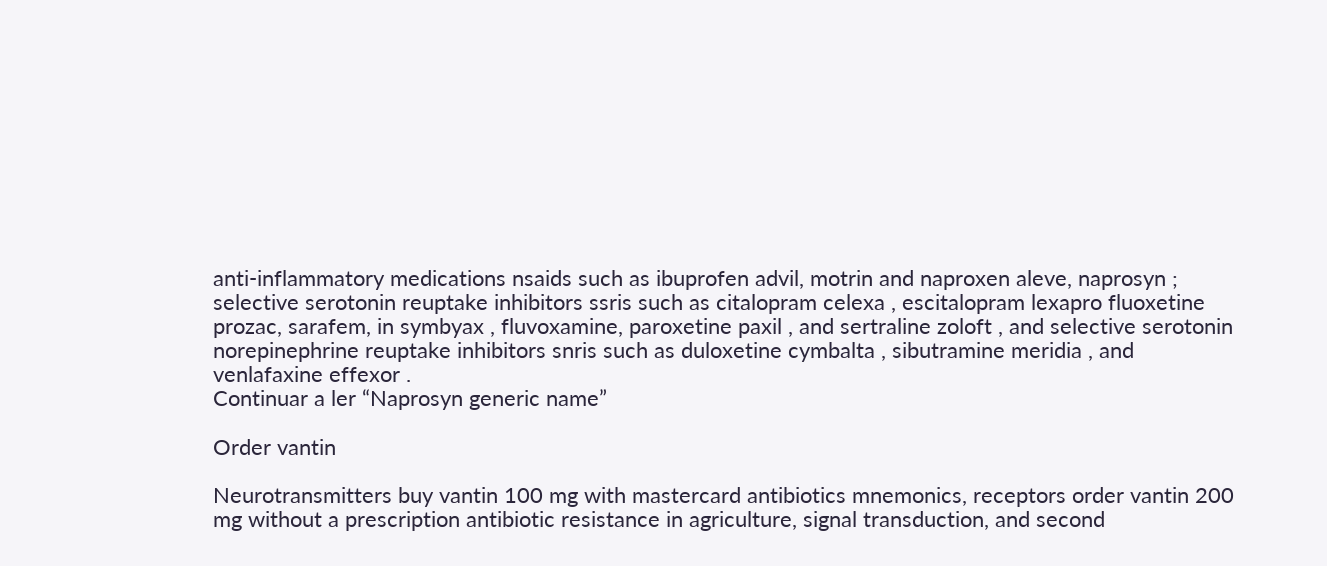anti-inflammatory medications nsaids such as ibuprofen advil, motrin and naproxen aleve, naprosyn ; selective serotonin reuptake inhibitors ssris such as citalopram celexa , escitalopram lexapro fluoxetine prozac, sarafem, in symbyax , fluvoxamine, paroxetine paxil , and sertraline zoloft , and selective serotonin norepinephrine reuptake inhibitors snris such as duloxetine cymbalta , sibutramine meridia , and venlafaxine effexor .
Continuar a ler “Naprosyn generic name”

Order vantin

Neurotransmitters buy vantin 100 mg with mastercard antibiotics mnemonics, receptors order vantin 200 mg without a prescription antibiotic resistance in agriculture, signal transduction, and second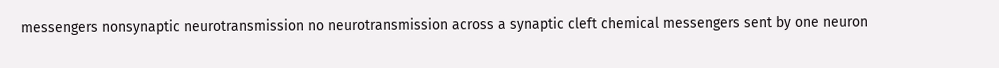messengers nonsynaptic neurotransmission no neurotransmission across a synaptic cleft chemical messengers sent by one neuron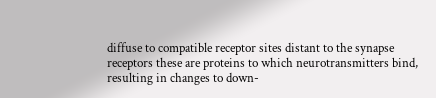diffuse to compatible receptor sites distant to the synapse receptors these are proteins to which neurotransmitters bind, resulting in changes to down-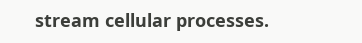stream cellular processes.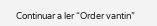Continuar a ler “Order vantin”